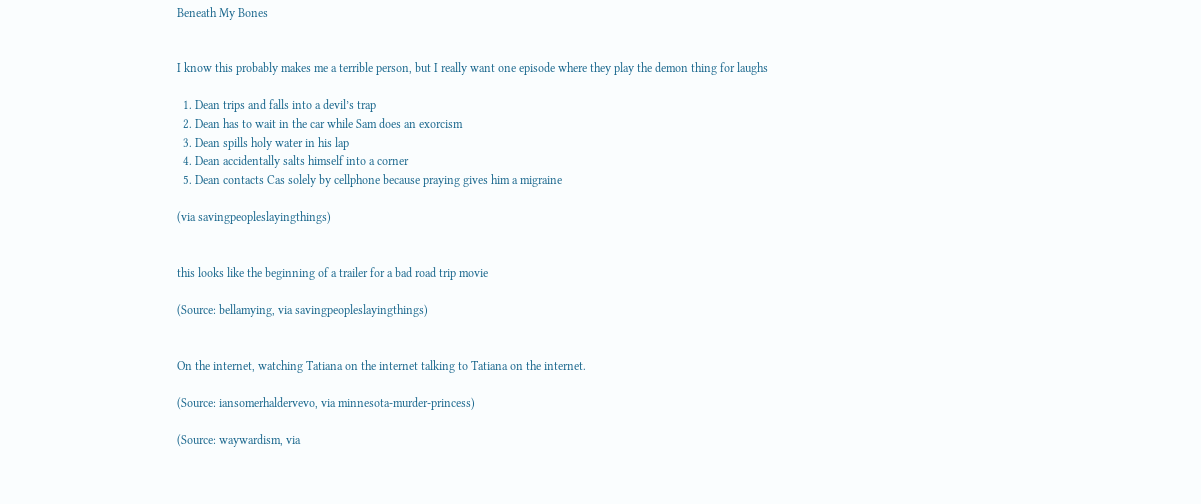Beneath My Bones


I know this probably makes me a terrible person, but I really want one episode where they play the demon thing for laughs

  1. Dean trips and falls into a devil’s trap
  2. Dean has to wait in the car while Sam does an exorcism
  3. Dean spills holy water in his lap
  4. Dean accidentally salts himself into a corner
  5. Dean contacts Cas solely by cellphone because praying gives him a migraine

(via savingpeopleslayingthings)


this looks like the beginning of a trailer for a bad road trip movie

(Source: bellamying, via savingpeopleslayingthings)


On the internet, watching Tatiana on the internet talking to Tatiana on the internet.

(Source: iansomerhaldervevo, via minnesota-murder-princess)

(Source: waywardism, via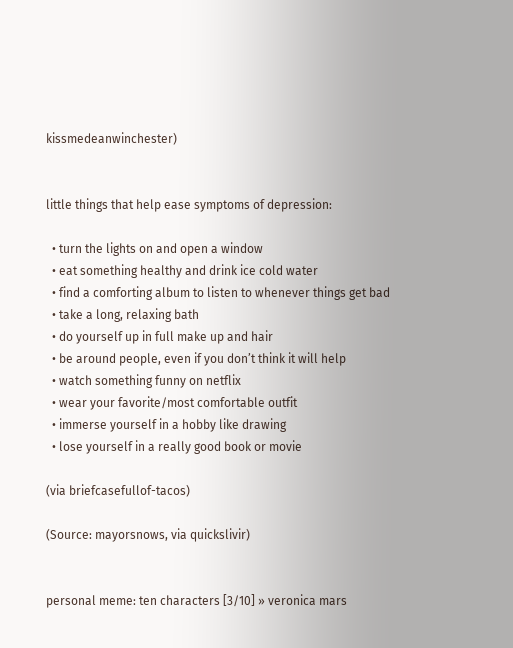kissmedeanwinchester)


little things that help ease symptoms of depression:

  • turn the lights on and open a window
  • eat something healthy and drink ice cold water
  • find a comforting album to listen to whenever things get bad
  • take a long, relaxing bath
  • do yourself up in full make up and hair
  • be around people, even if you don’t think it will help
  • watch something funny on netflix
  • wear your favorite/most comfortable outfit
  • immerse yourself in a hobby like drawing
  • lose yourself in a really good book or movie

(via briefcasefullof-tacos)

(Source: mayorsnows, via quickslivir)


personal meme: ten characters [3/10] » veronica mars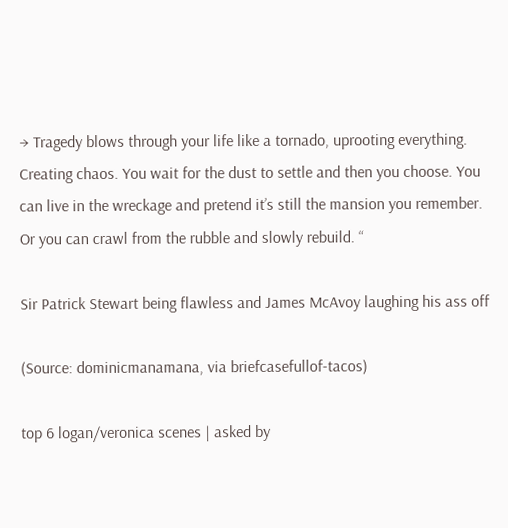→ Tragedy blows through your life like a tornado, uprooting everything. Creating chaos. You wait for the dust to settle and then you choose. You can live in the wreckage and pretend it’s still the mansion you remember. Or you can crawl from the rubble and slowly rebuild. “

Sir Patrick Stewart being flawless and James McAvoy laughing his ass off

(Source: dominicmanamana, via briefcasefullof-tacos)

top 6 logan/veronica scenes | asked by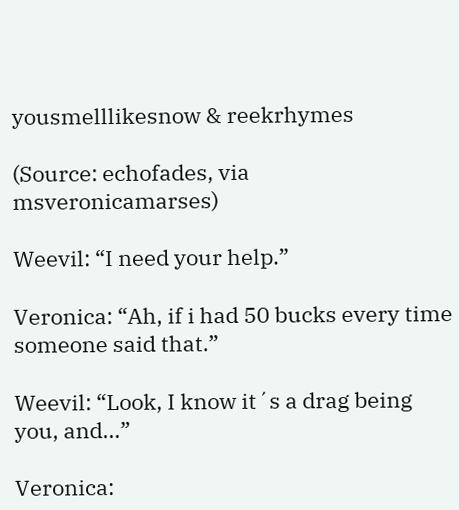yousmelllikesnow & reekrhymes

(Source: echofades, via msveronicamarses)

Weevil: “I need your help.”

Veronica: “Ah, if i had 50 bucks every time someone said that.”

Weevil: “Look, I know it´s a drag being you, and…”

Veronica: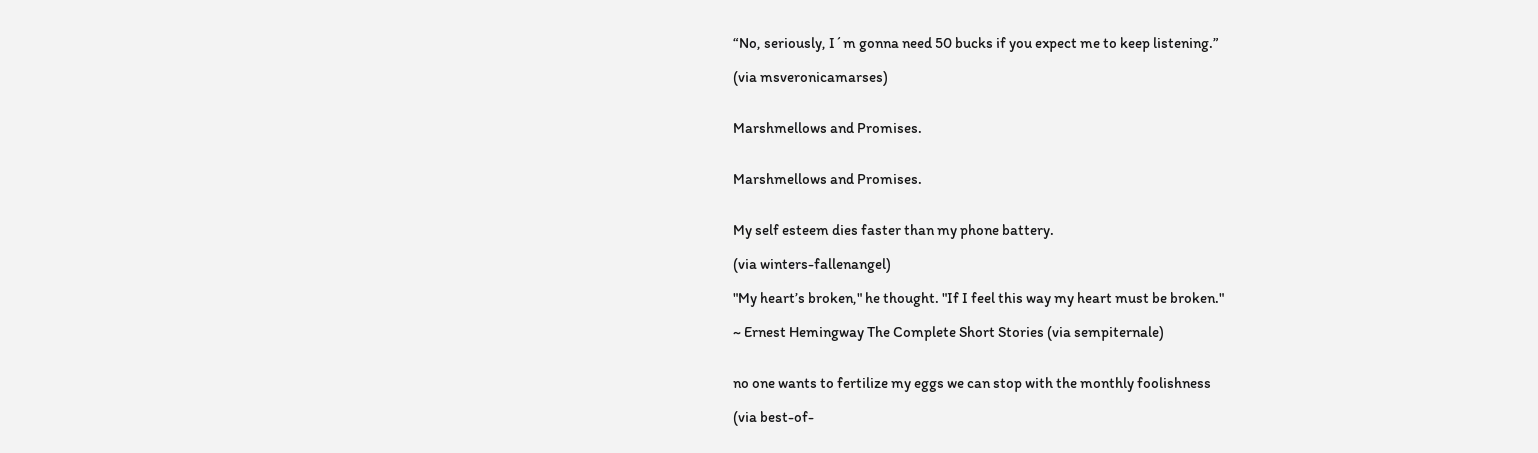“No, seriously, I´m gonna need 50 bucks if you expect me to keep listening.”

(via msveronicamarses)


Marshmellows and Promises.


Marshmellows and Promises.


My self esteem dies faster than my phone battery.

(via winters-fallenangel)

"My heart’s broken," he thought. "If I feel this way my heart must be broken."

~ Ernest Hemingway The Complete Short Stories (via sempiternale)


no one wants to fertilize my eggs we can stop with the monthly foolishness

(via best-of-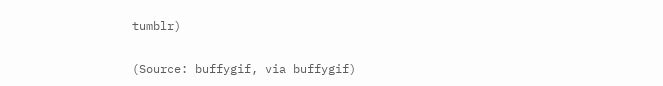tumblr)

(Source: buffygif, via buffygif)